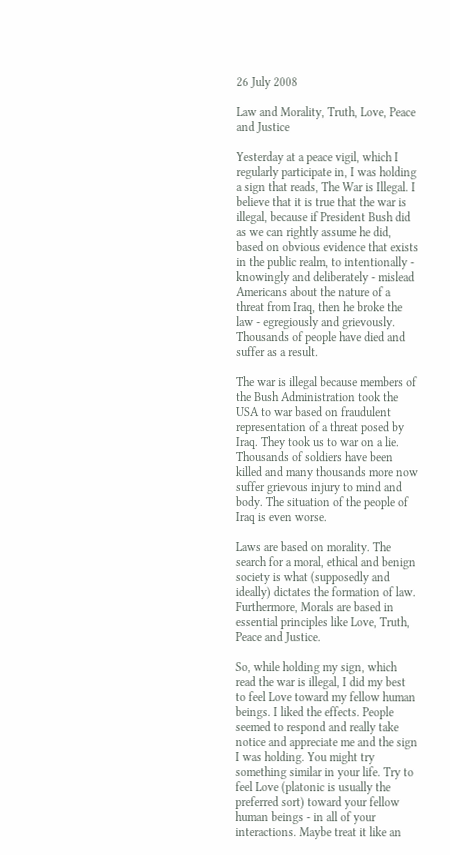26 July 2008

Law and Morality, Truth, Love, Peace and Justice

Yesterday at a peace vigil, which I regularly participate in, I was holding a sign that reads, The War is Illegal. I believe that it is true that the war is illegal, because if President Bush did as we can rightly assume he did, based on obvious evidence that exists in the public realm, to intentionally - knowingly and deliberately - mislead Americans about the nature of a threat from Iraq, then he broke the law - egregiously and grievously. Thousands of people have died and suffer as a result.

The war is illegal because members of the Bush Administration took the USA to war based on fraudulent representation of a threat posed by Iraq. They took us to war on a lie. Thousands of soldiers have been killed and many thousands more now suffer grievous injury to mind and body. The situation of the people of Iraq is even worse.

Laws are based on morality. The search for a moral, ethical and benign society is what (supposedly and ideally) dictates the formation of law. Furthermore, Morals are based in essential principles like Love, Truth, Peace and Justice.

So, while holding my sign, which read the war is illegal, I did my best to feel Love toward my fellow human beings. I liked the effects. People seemed to respond and really take notice and appreciate me and the sign I was holding. You might try something similar in your life. Try to feel Love (platonic is usually the preferred sort) toward your fellow human beings - in all of your interactions. Maybe treat it like an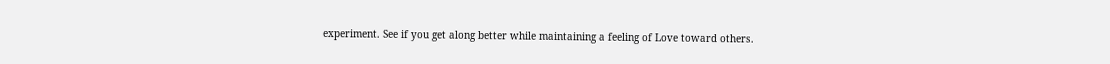experiment. See if you get along better while maintaining a feeling of Love toward others.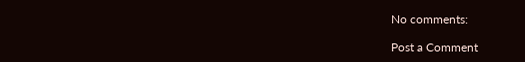No comments:

Post a Comment